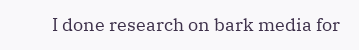I done research on bark media for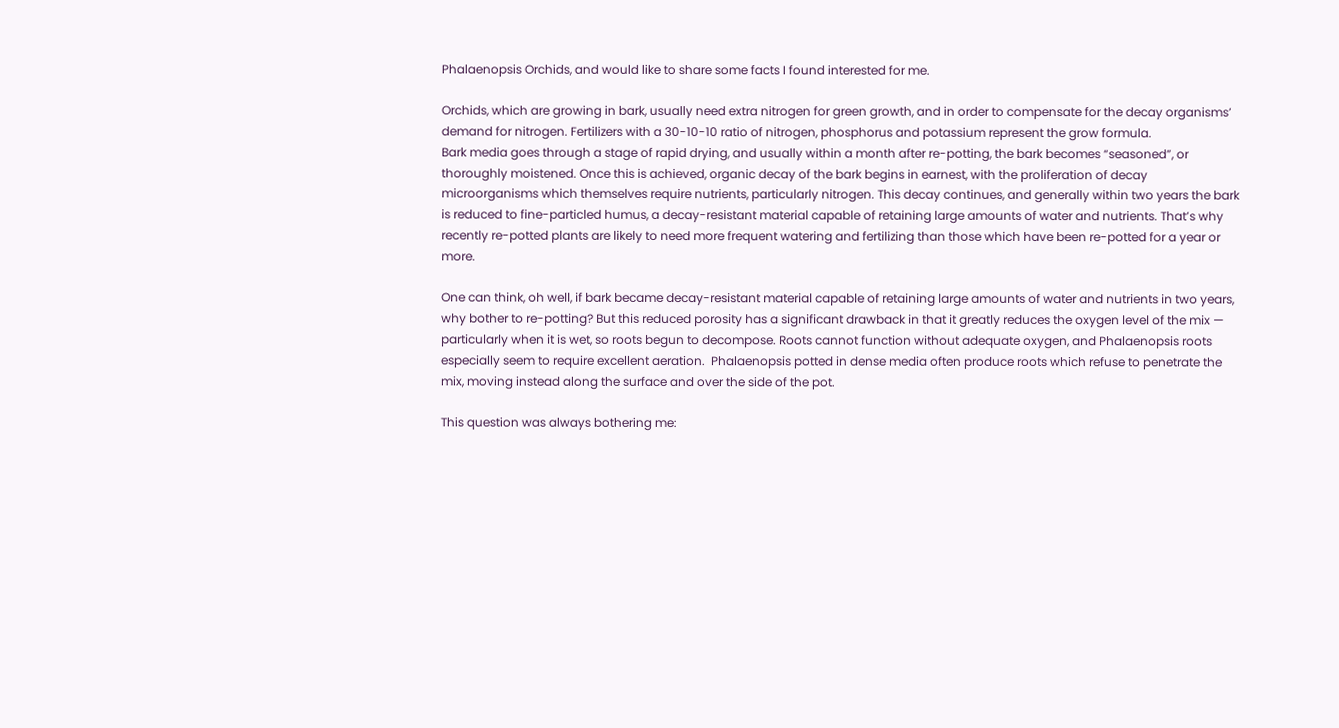Phalaenopsis Orchids, and would like to share some facts I found interested for me.

Orchids, which are growing in bark, usually need extra nitrogen for green growth, and in order to compensate for the decay organisms’ demand for nitrogen. Fertilizers with a 30-10-10 ratio of nitrogen, phosphorus and potassium represent the grow formula.
Bark media goes through a stage of rapid drying, and usually within a month after re-potting, the bark becomes “seasoned”, or thoroughly moistened. Once this is achieved, organic decay of the bark begins in earnest, with the proliferation of decay microorganisms which themselves require nutrients, particularly nitrogen. This decay continues, and generally within two years the bark is reduced to fine-particled humus, a decay-resistant material capable of retaining large amounts of water and nutrients. That’s why recently re-potted plants are likely to need more frequent watering and fertilizing than those which have been re-potted for a year or more.

One can think, oh well, if bark became decay-resistant material capable of retaining large amounts of water and nutrients in two years, why bother to re-potting? But this reduced porosity has a significant drawback in that it greatly reduces the oxygen level of the mix — particularly when it is wet, so roots begun to decompose. Roots cannot function without adequate oxygen, and Phalaenopsis roots especially seem to require excellent aeration.  Phalaenopsis potted in dense media often produce roots which refuse to penetrate the mix, moving instead along the surface and over the side of the pot.

This question was always bothering me: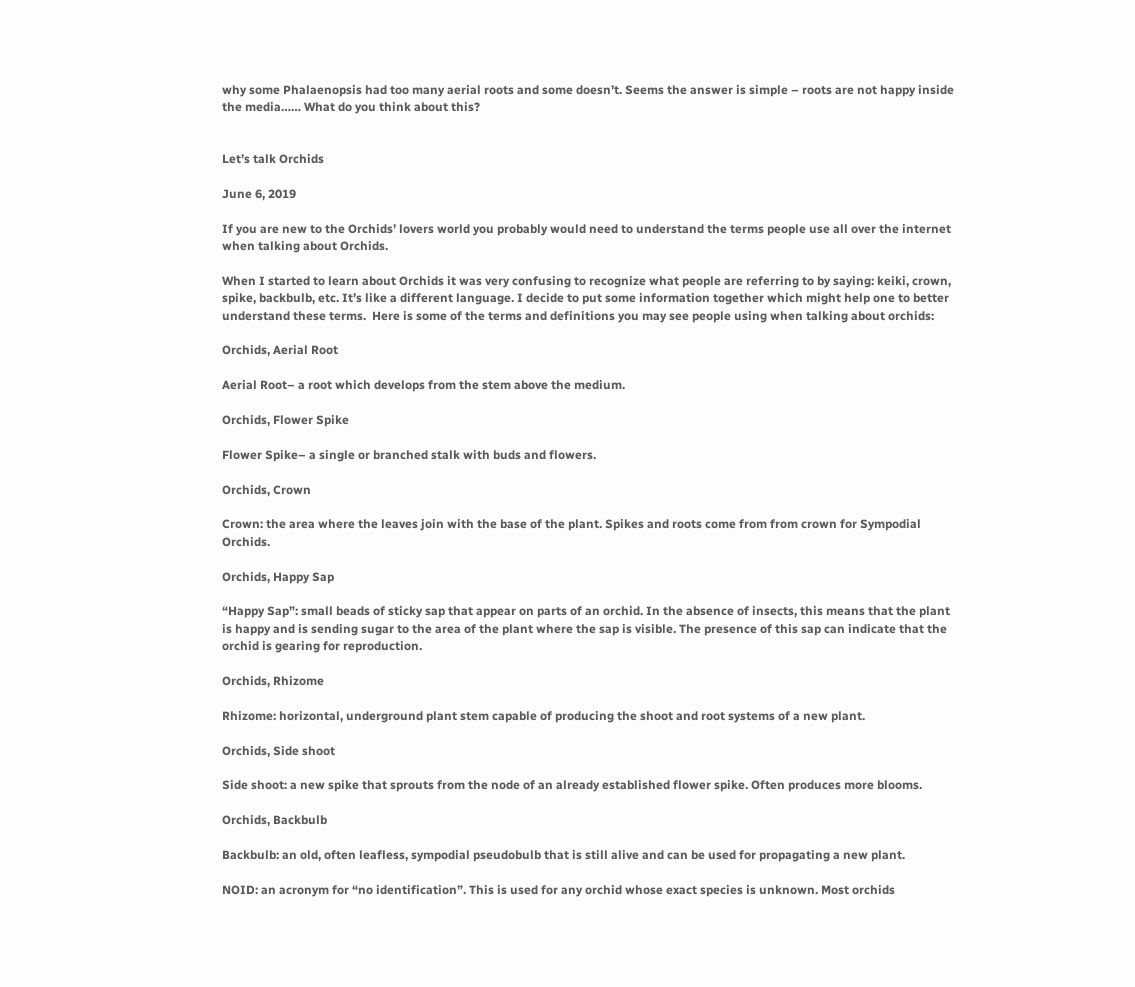why some Phalaenopsis had too many aerial roots and some doesn’t. Seems the answer is simple – roots are not happy inside the media…… What do you think about this?


Let’s talk Orchids

June 6, 2019

If you are new to the Orchids’ lovers world you probably would need to understand the terms people use all over the internet when talking about Orchids.

When I started to learn about Orchids it was very confusing to recognize what people are referring to by saying: keiki, crown, spike, backbulb, etc. It’s like a different language. I decide to put some information together which might help one to better understand these terms.  Here is some of the terms and definitions you may see people using when talking about orchids:

Orchids, Aerial Root

Aerial Root– a root which develops from the stem above the medium.

Orchids, Flower Spike

Flower Spike– a single or branched stalk with buds and flowers.

Orchids, Crown

Crown: the area where the leaves join with the base of the plant. Spikes and roots come from from crown for Sympodial Orchids.

Orchids, Happy Sap

“Happy Sap”: small beads of sticky sap that appear on parts of an orchid. In the absence of insects, this means that the plant is happy and is sending sugar to the area of the plant where the sap is visible. The presence of this sap can indicate that the orchid is gearing for reproduction.

Orchids, Rhizome

Rhizome: horizontal, underground plant stem capable of producing the shoot and root systems of a new plant.

Orchids, Side shoot

Side shoot: a new spike that sprouts from the node of an already established flower spike. Often produces more blooms.

Orchids, Backbulb

Backbulb: an old, often leafless, sympodial pseudobulb that is still alive and can be used for propagating a new plant.

NOID: an acronym for “no identification”. This is used for any orchid whose exact species is unknown. Most orchids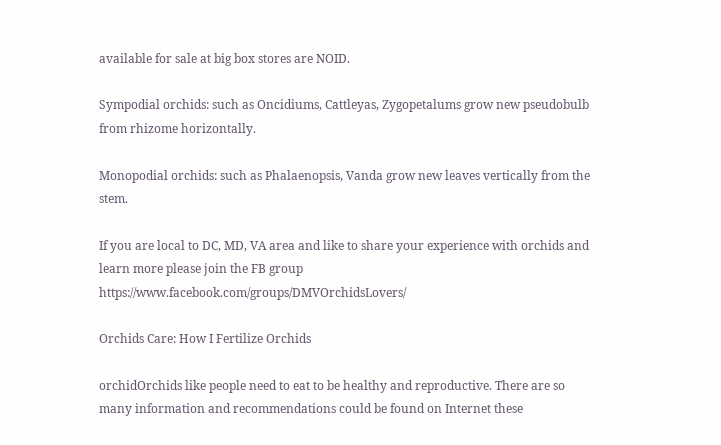available for sale at big box stores are NOID.

Sympodial orchids: such as Oncidiums, Cattleyas, Zygopetalums grow new pseudobulb from rhizome horizontally.

Monopodial orchids: such as Phalaenopsis, Vanda grow new leaves vertically from the stem.

If you are local to DC, MD, VA area and like to share your experience with orchids and learn more please join the FB group https://www.facebook.com/groups/DMVOrchidsLovers/

Orchids Care: How I Fertilize Orchids

orchidOrchids like people need to eat to be healthy and reproductive. There are so many information and recommendations could be found on Internet these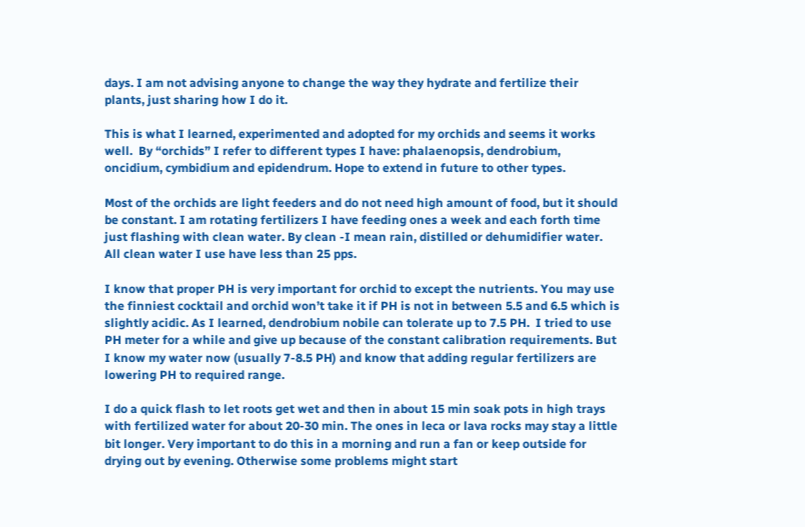days. I am not advising anyone to change the way they hydrate and fertilize their plants, just sharing how I do it.

This is what I learned, experimented and adopted for my orchids and seems it works well.  By “orchids” I refer to different types I have: phalaenopsis, dendrobium, oncidium, cymbidium and epidendrum. Hope to extend in future to other types.

Most of the orchids are light feeders and do not need high amount of food, but it should be constant. I am rotating fertilizers I have feeding ones a week and each forth time just flashing with clean water. By clean -I mean rain, distilled or dehumidifier water. All clean water I use have less than 25 pps.

I know that proper PH is very important for orchid to except the nutrients. You may use the finniest cocktail and orchid won’t take it if PH is not in between 5.5 and 6.5 which is slightly acidic. As I learned, dendrobium nobile can tolerate up to 7.5 PH.  I tried to use PH meter for a while and give up because of the constant calibration requirements. But I know my water now (usually 7-8.5 PH) and know that adding regular fertilizers are lowering PH to required range.

I do a quick flash to let roots get wet and then in about 15 min soak pots in high trays with fertilized water for about 20-30 min. The ones in leca or lava rocks may stay a little bit longer. Very important to do this in a morning and run a fan or keep outside for drying out by evening. Otherwise some problems might start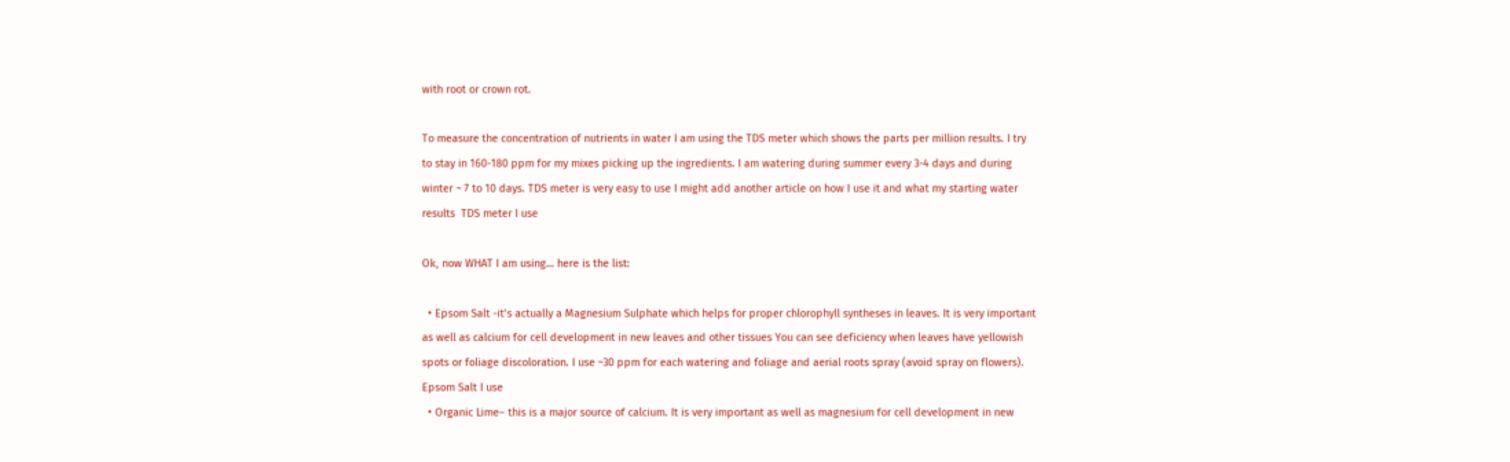with root or crown rot.

To measure the concentration of nutrients in water I am using the TDS meter which shows the parts per million results. I try to stay in 160-180 ppm for my mixes picking up the ingredients. I am watering during summer every 3-4 days and during winter ~ 7 to 10 days. TDS meter is very easy to use I might add another article on how I use it and what my starting water results  TDS meter I use

Ok, now WHAT I am using… here is the list:

  • Epsom Salt -it’s actually a Magnesium Sulphate which helps for proper chlorophyll syntheses in leaves. It is very important as well as calcium for cell development in new leaves and other tissues You can see deficiency when leaves have yellowish spots or foliage discoloration. I use ~30 ppm for each watering and foliage and aerial roots spray (avoid spray on flowers). Epsom Salt I use
  • Organic Lime– this is a major source of calcium. It is very important as well as magnesium for cell development in new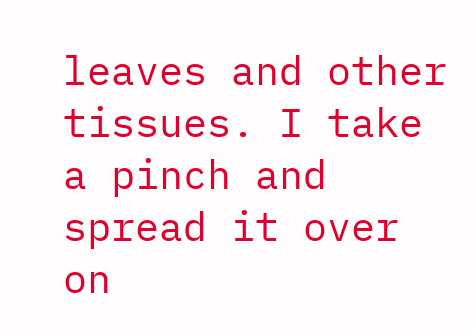leaves and other tissues. I take a pinch and spread it over on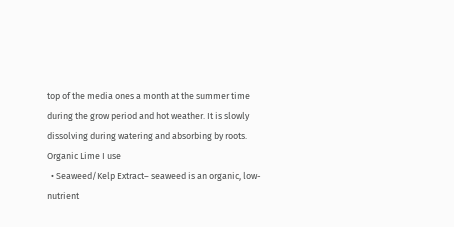top of the media ones a month at the summer time during the grow period and hot weather. It is slowly dissolving during watering and absorbing by roots. Organic Lime I use
  • Seaweed/Kelp Extract– seaweed is an organic, low-nutrient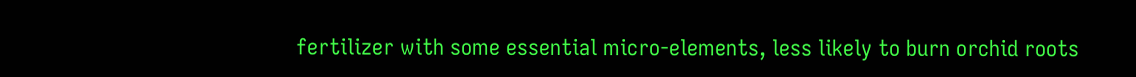fertilizer with some essential micro-elements, less likely to burn orchid roots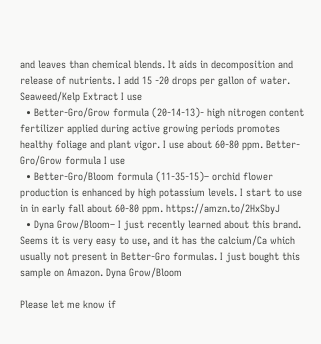and leaves than chemical blends. It aids in decomposition and release of nutrients. I add 15 -20 drops per gallon of water. Seaweed/Kelp Extract I use
  • Better-Gro/Grow formula (20-14-13)- high nitrogen content fertilizer applied during active growing periods promotes healthy foliage and plant vigor. I use about 60-80 ppm. Better-Gro/Grow formula I use
  • Better-Gro/Bloom formula (11-35-15)– orchid flower production is enhanced by high potassium levels. I start to use in in early fall about 60-80 ppm. https://amzn.to/2HxSbyJ
  • Dyna Grow/Bloom– I just recently learned about this brand. Seems it is very easy to use, and it has the calcium/Ca which usually not present in Better-Gro formulas. I just bought this sample on Amazon. Dyna Grow/Bloom

Please let me know if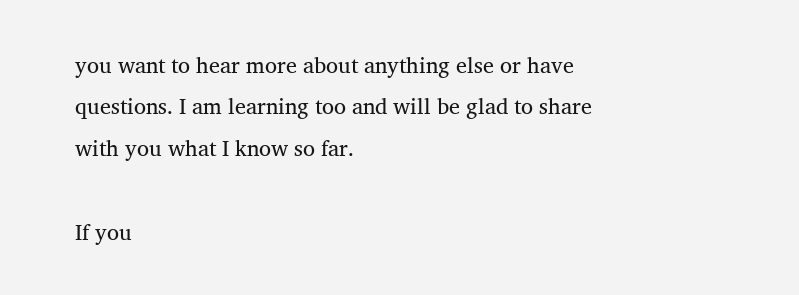you want to hear more about anything else or have questions. I am learning too and will be glad to share with you what I know so far.

If you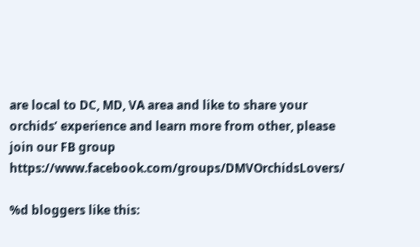are local to DC, MD, VA area and like to share your orchids’ experience and learn more from other, please join our FB group https://www.facebook.com/groups/DMVOrchidsLovers/

%d bloggers like this: